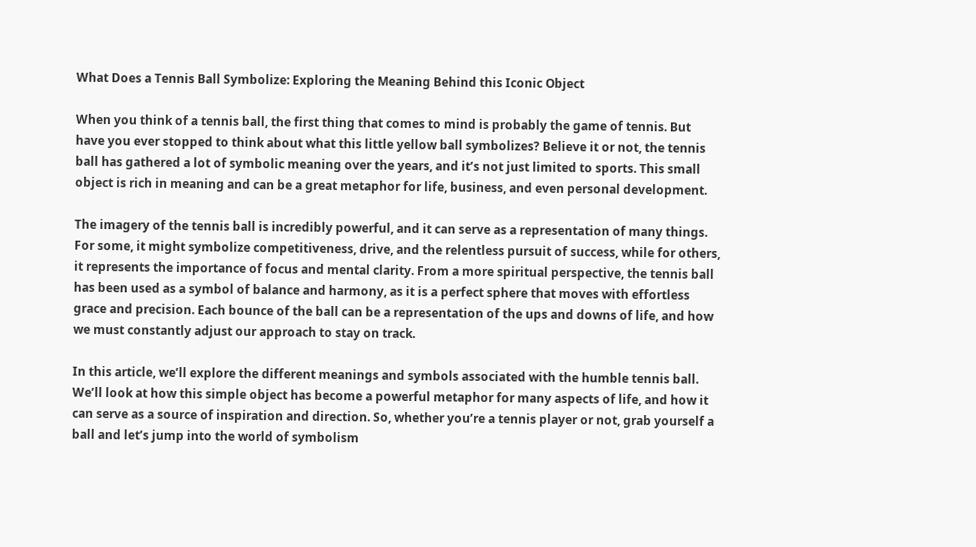What Does a Tennis Ball Symbolize: Exploring the Meaning Behind this Iconic Object

When you think of a tennis ball, the first thing that comes to mind is probably the game of tennis. But have you ever stopped to think about what this little yellow ball symbolizes? Believe it or not, the tennis ball has gathered a lot of symbolic meaning over the years, and it’s not just limited to sports. This small object is rich in meaning and can be a great metaphor for life, business, and even personal development.

The imagery of the tennis ball is incredibly powerful, and it can serve as a representation of many things. For some, it might symbolize competitiveness, drive, and the relentless pursuit of success, while for others, it represents the importance of focus and mental clarity. From a more spiritual perspective, the tennis ball has been used as a symbol of balance and harmony, as it is a perfect sphere that moves with effortless grace and precision. Each bounce of the ball can be a representation of the ups and downs of life, and how we must constantly adjust our approach to stay on track.

In this article, we’ll explore the different meanings and symbols associated with the humble tennis ball. We’ll look at how this simple object has become a powerful metaphor for many aspects of life, and how it can serve as a source of inspiration and direction. So, whether you’re a tennis player or not, grab yourself a ball and let’s jump into the world of symbolism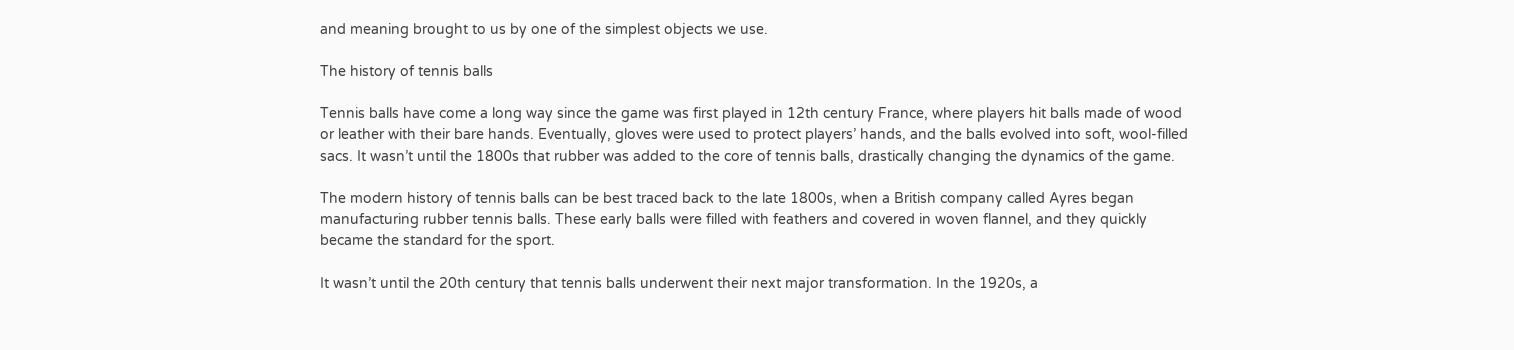and meaning brought to us by one of the simplest objects we use.

The history of tennis balls

Tennis balls have come a long way since the game was first played in 12th century France, where players hit balls made of wood or leather with their bare hands. Eventually, gloves were used to protect players’ hands, and the balls evolved into soft, wool-filled sacs. It wasn’t until the 1800s that rubber was added to the core of tennis balls, drastically changing the dynamics of the game.

The modern history of tennis balls can be best traced back to the late 1800s, when a British company called Ayres began manufacturing rubber tennis balls. These early balls were filled with feathers and covered in woven flannel, and they quickly became the standard for the sport.

It wasn’t until the 20th century that tennis balls underwent their next major transformation. In the 1920s, a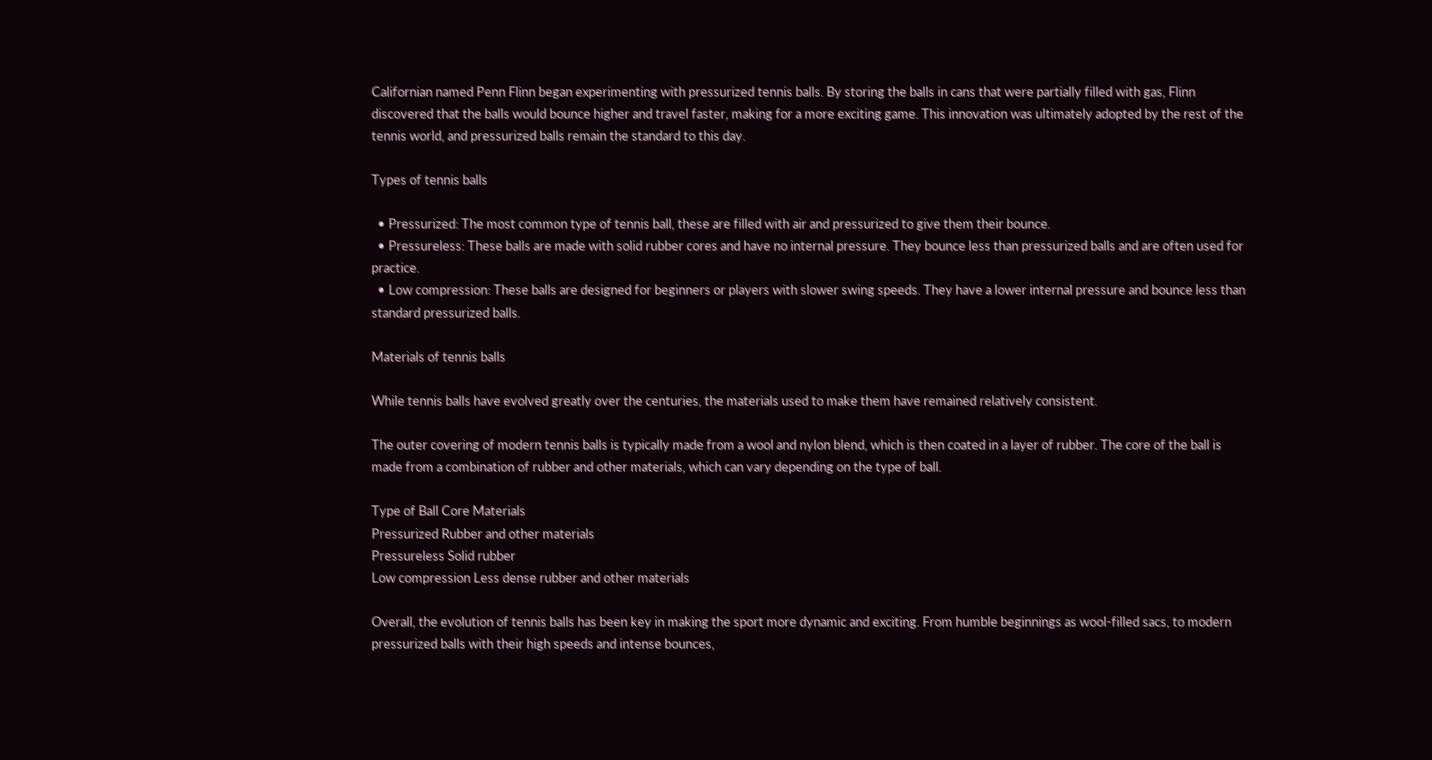Californian named Penn Flinn began experimenting with pressurized tennis balls. By storing the balls in cans that were partially filled with gas, Flinn discovered that the balls would bounce higher and travel faster, making for a more exciting game. This innovation was ultimately adopted by the rest of the tennis world, and pressurized balls remain the standard to this day.

Types of tennis balls

  • Pressurized: The most common type of tennis ball, these are filled with air and pressurized to give them their bounce.
  • Pressureless: These balls are made with solid rubber cores and have no internal pressure. They bounce less than pressurized balls and are often used for practice.
  • Low compression: These balls are designed for beginners or players with slower swing speeds. They have a lower internal pressure and bounce less than standard pressurized balls.

Materials of tennis balls

While tennis balls have evolved greatly over the centuries, the materials used to make them have remained relatively consistent.

The outer covering of modern tennis balls is typically made from a wool and nylon blend, which is then coated in a layer of rubber. The core of the ball is made from a combination of rubber and other materials, which can vary depending on the type of ball.

Type of Ball Core Materials
Pressurized Rubber and other materials
Pressureless Solid rubber
Low compression Less dense rubber and other materials

Overall, the evolution of tennis balls has been key in making the sport more dynamic and exciting. From humble beginnings as wool-filled sacs, to modern pressurized balls with their high speeds and intense bounces,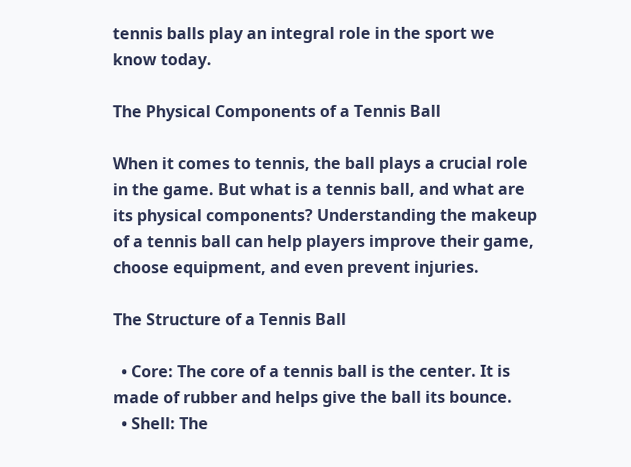tennis balls play an integral role in the sport we know today.

The Physical Components of a Tennis Ball

When it comes to tennis, the ball plays a crucial role in the game. But what is a tennis ball, and what are its physical components? Understanding the makeup of a tennis ball can help players improve their game, choose equipment, and even prevent injuries.

The Structure of a Tennis Ball

  • Core: The core of a tennis ball is the center. It is made of rubber and helps give the ball its bounce.
  • Shell: The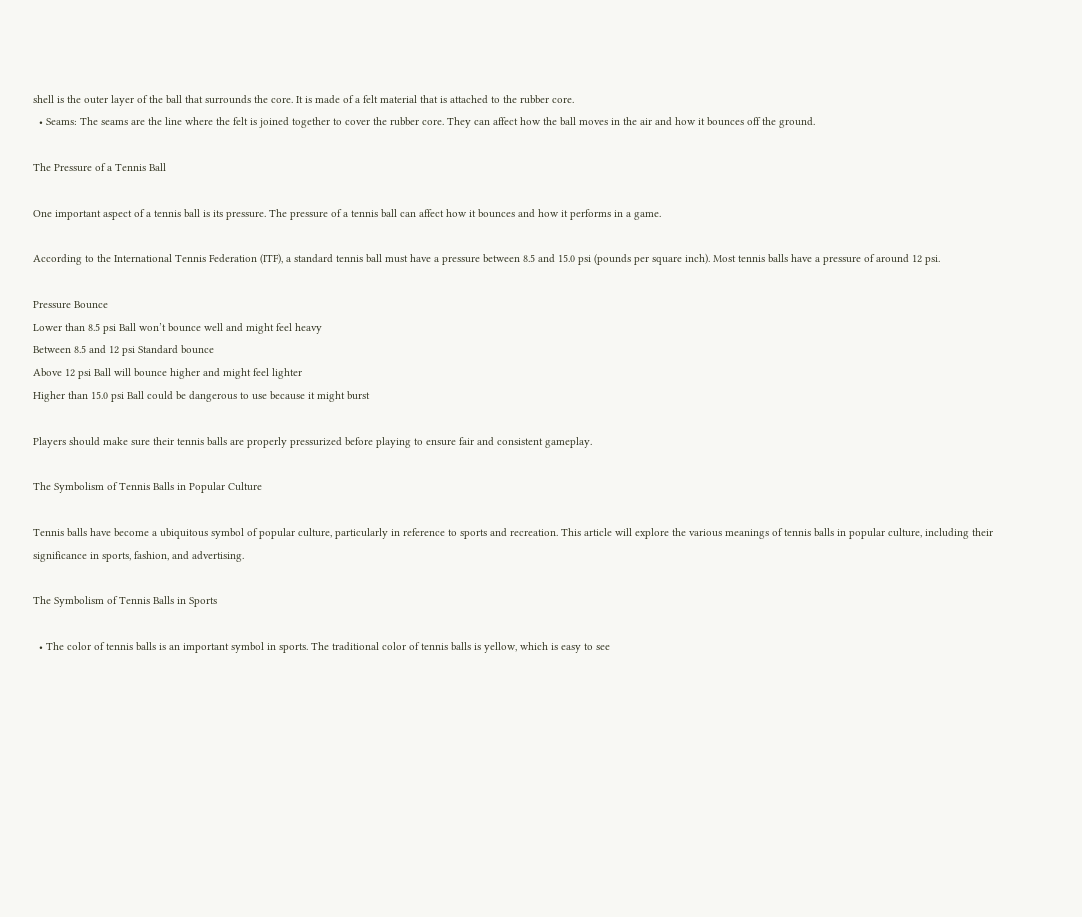shell is the outer layer of the ball that surrounds the core. It is made of a felt material that is attached to the rubber core.
  • Seams: The seams are the line where the felt is joined together to cover the rubber core. They can affect how the ball moves in the air and how it bounces off the ground.

The Pressure of a Tennis Ball

One important aspect of a tennis ball is its pressure. The pressure of a tennis ball can affect how it bounces and how it performs in a game.

According to the International Tennis Federation (ITF), a standard tennis ball must have a pressure between 8.5 and 15.0 psi (pounds per square inch). Most tennis balls have a pressure of around 12 psi.

Pressure Bounce
Lower than 8.5 psi Ball won’t bounce well and might feel heavy
Between 8.5 and 12 psi Standard bounce
Above 12 psi Ball will bounce higher and might feel lighter
Higher than 15.0 psi Ball could be dangerous to use because it might burst

Players should make sure their tennis balls are properly pressurized before playing to ensure fair and consistent gameplay.

The Symbolism of Tennis Balls in Popular Culture

Tennis balls have become a ubiquitous symbol of popular culture, particularly in reference to sports and recreation. This article will explore the various meanings of tennis balls in popular culture, including their significance in sports, fashion, and advertising.

The Symbolism of Tennis Balls in Sports

  • The color of tennis balls is an important symbol in sports. The traditional color of tennis balls is yellow, which is easy to see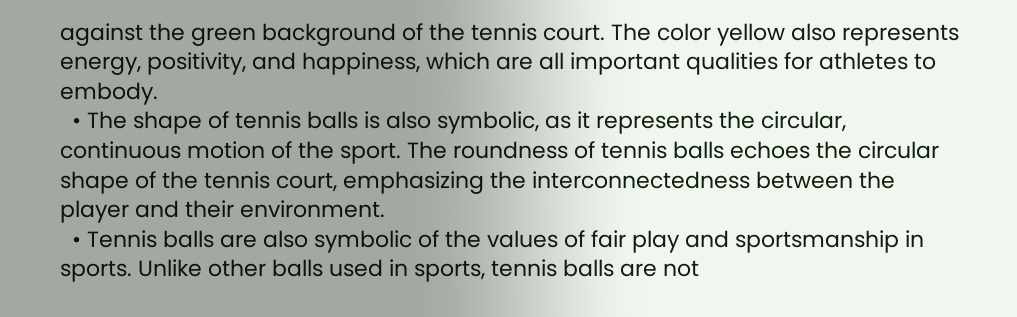against the green background of the tennis court. The color yellow also represents energy, positivity, and happiness, which are all important qualities for athletes to embody.
  • The shape of tennis balls is also symbolic, as it represents the circular, continuous motion of the sport. The roundness of tennis balls echoes the circular shape of the tennis court, emphasizing the interconnectedness between the player and their environment.
  • Tennis balls are also symbolic of the values of fair play and sportsmanship in sports. Unlike other balls used in sports, tennis balls are not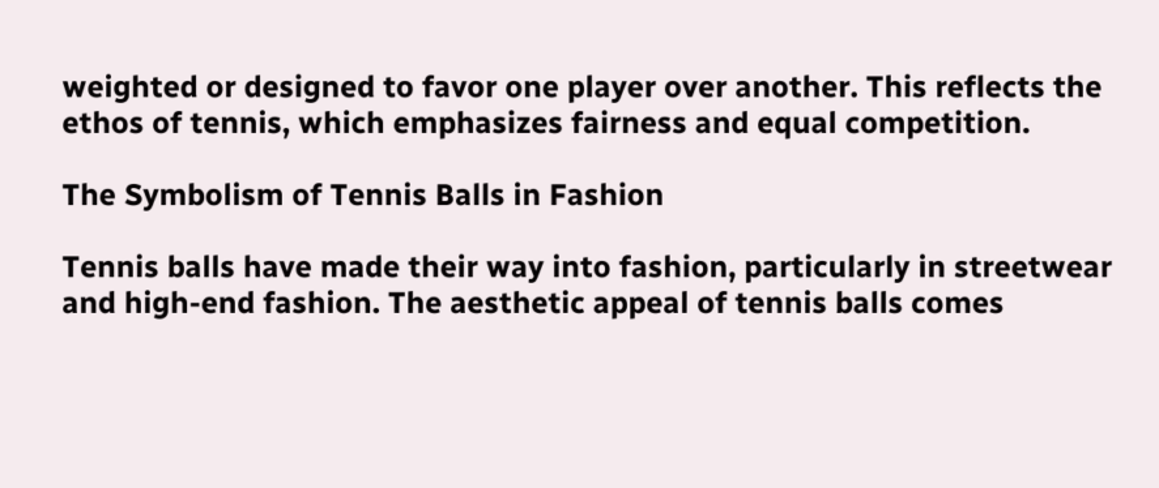weighted or designed to favor one player over another. This reflects the ethos of tennis, which emphasizes fairness and equal competition.

The Symbolism of Tennis Balls in Fashion

Tennis balls have made their way into fashion, particularly in streetwear and high-end fashion. The aesthetic appeal of tennis balls comes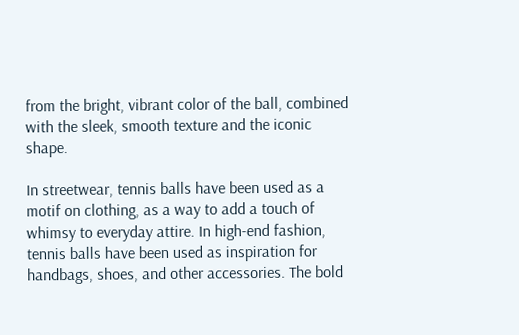from the bright, vibrant color of the ball, combined with the sleek, smooth texture and the iconic shape.

In streetwear, tennis balls have been used as a motif on clothing, as a way to add a touch of whimsy to everyday attire. In high-end fashion, tennis balls have been used as inspiration for handbags, shoes, and other accessories. The bold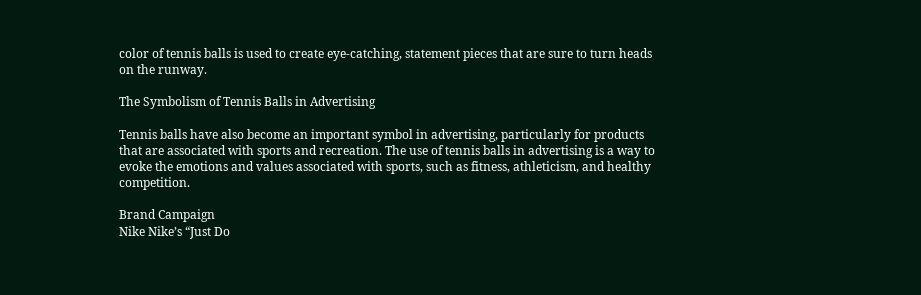color of tennis balls is used to create eye-catching, statement pieces that are sure to turn heads on the runway.

The Symbolism of Tennis Balls in Advertising

Tennis balls have also become an important symbol in advertising, particularly for products that are associated with sports and recreation. The use of tennis balls in advertising is a way to evoke the emotions and values associated with sports, such as fitness, athleticism, and healthy competition.

Brand Campaign
Nike Nike’s “Just Do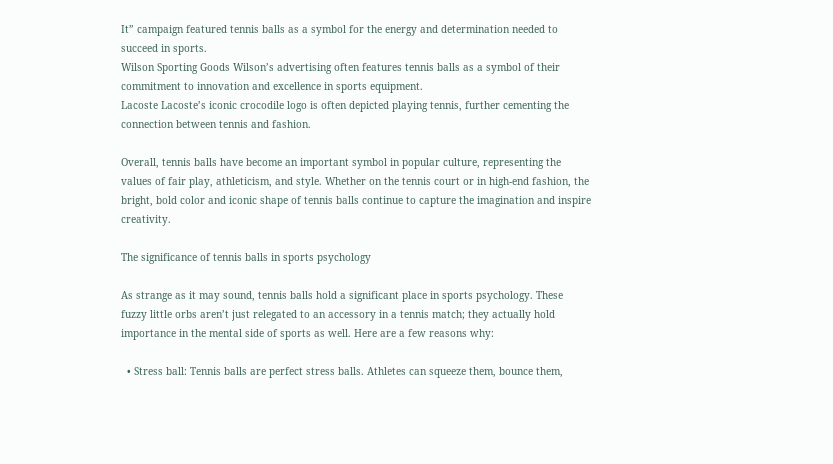It” campaign featured tennis balls as a symbol for the energy and determination needed to succeed in sports.
Wilson Sporting Goods Wilson’s advertising often features tennis balls as a symbol of their commitment to innovation and excellence in sports equipment.
Lacoste Lacoste’s iconic crocodile logo is often depicted playing tennis, further cementing the connection between tennis and fashion.

Overall, tennis balls have become an important symbol in popular culture, representing the values of fair play, athleticism, and style. Whether on the tennis court or in high-end fashion, the bright, bold color and iconic shape of tennis balls continue to capture the imagination and inspire creativity.

The significance of tennis balls in sports psychology

As strange as it may sound, tennis balls hold a significant place in sports psychology. These fuzzy little orbs aren’t just relegated to an accessory in a tennis match; they actually hold importance in the mental side of sports as well. Here are a few reasons why:

  • Stress ball: Tennis balls are perfect stress balls. Athletes can squeeze them, bounce them,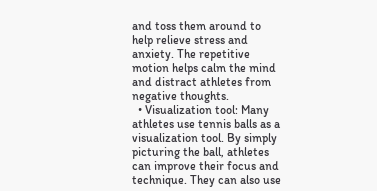and toss them around to help relieve stress and anxiety. The repetitive motion helps calm the mind and distract athletes from negative thoughts.
  • Visualization tool: Many athletes use tennis balls as a visualization tool. By simply picturing the ball, athletes can improve their focus and technique. They can also use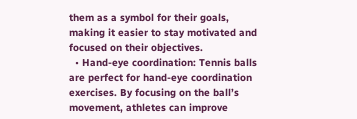them as a symbol for their goals, making it easier to stay motivated and focused on their objectives.
  • Hand-eye coordination: Tennis balls are perfect for hand-eye coordination exercises. By focusing on the ball’s movement, athletes can improve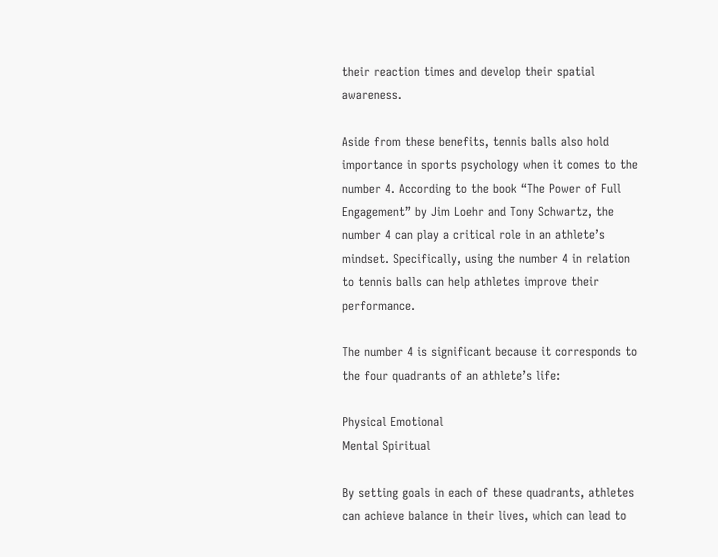their reaction times and develop their spatial awareness.

Aside from these benefits, tennis balls also hold importance in sports psychology when it comes to the number 4. According to the book “The Power of Full Engagement” by Jim Loehr and Tony Schwartz, the number 4 can play a critical role in an athlete’s mindset. Specifically, using the number 4 in relation to tennis balls can help athletes improve their performance.

The number 4 is significant because it corresponds to the four quadrants of an athlete’s life:

Physical Emotional
Mental Spiritual

By setting goals in each of these quadrants, athletes can achieve balance in their lives, which can lead to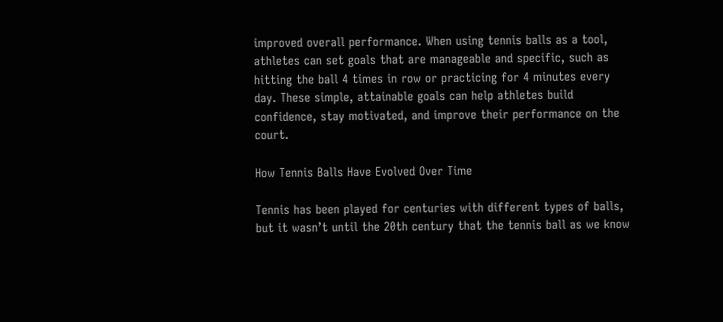improved overall performance. When using tennis balls as a tool, athletes can set goals that are manageable and specific, such as hitting the ball 4 times in row or practicing for 4 minutes every day. These simple, attainable goals can help athletes build confidence, stay motivated, and improve their performance on the court.

How Tennis Balls Have Evolved Over Time

Tennis has been played for centuries with different types of balls, but it wasn’t until the 20th century that the tennis ball as we know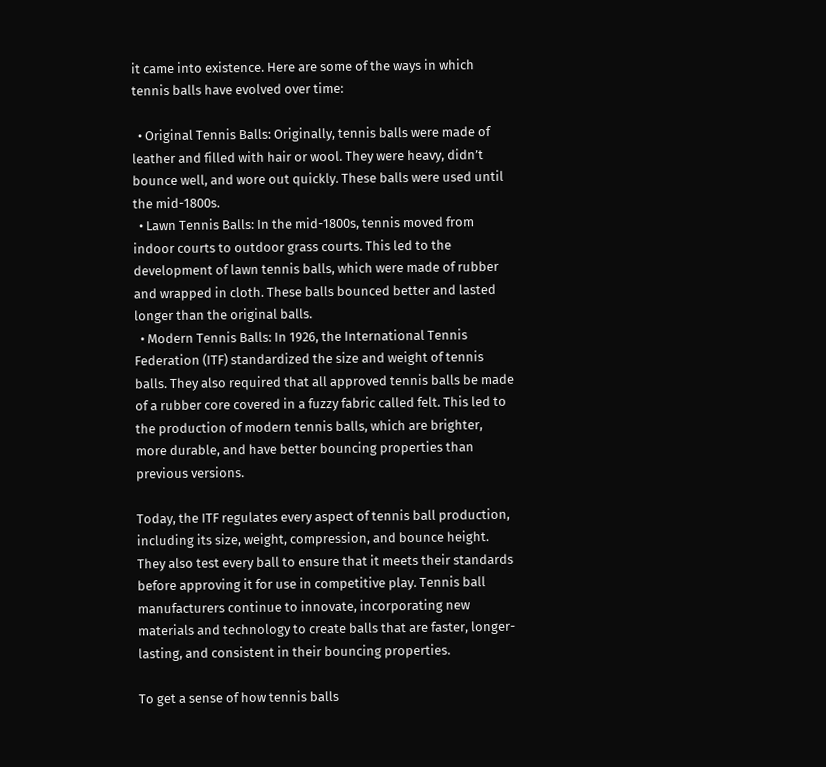it came into existence. Here are some of the ways in which tennis balls have evolved over time:

  • Original Tennis Balls: Originally, tennis balls were made of leather and filled with hair or wool. They were heavy, didn’t bounce well, and wore out quickly. These balls were used until the mid-1800s.
  • Lawn Tennis Balls: In the mid-1800s, tennis moved from indoor courts to outdoor grass courts. This led to the development of lawn tennis balls, which were made of rubber and wrapped in cloth. These balls bounced better and lasted longer than the original balls.
  • Modern Tennis Balls: In 1926, the International Tennis Federation (ITF) standardized the size and weight of tennis balls. They also required that all approved tennis balls be made of a rubber core covered in a fuzzy fabric called felt. This led to the production of modern tennis balls, which are brighter, more durable, and have better bouncing properties than previous versions.

Today, the ITF regulates every aspect of tennis ball production, including its size, weight, compression, and bounce height. They also test every ball to ensure that it meets their standards before approving it for use in competitive play. Tennis ball manufacturers continue to innovate, incorporating new materials and technology to create balls that are faster, longer-lasting, and consistent in their bouncing properties.

To get a sense of how tennis balls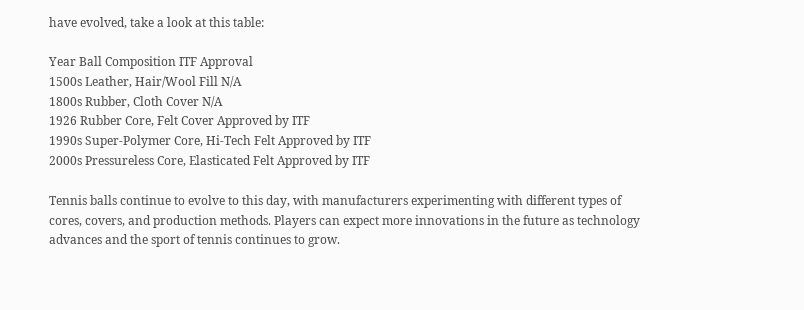have evolved, take a look at this table:

Year Ball Composition ITF Approval
1500s Leather, Hair/Wool Fill N/A
1800s Rubber, Cloth Cover N/A
1926 Rubber Core, Felt Cover Approved by ITF
1990s Super-Polymer Core, Hi-Tech Felt Approved by ITF
2000s Pressureless Core, Elasticated Felt Approved by ITF

Tennis balls continue to evolve to this day, with manufacturers experimenting with different types of cores, covers, and production methods. Players can expect more innovations in the future as technology advances and the sport of tennis continues to grow.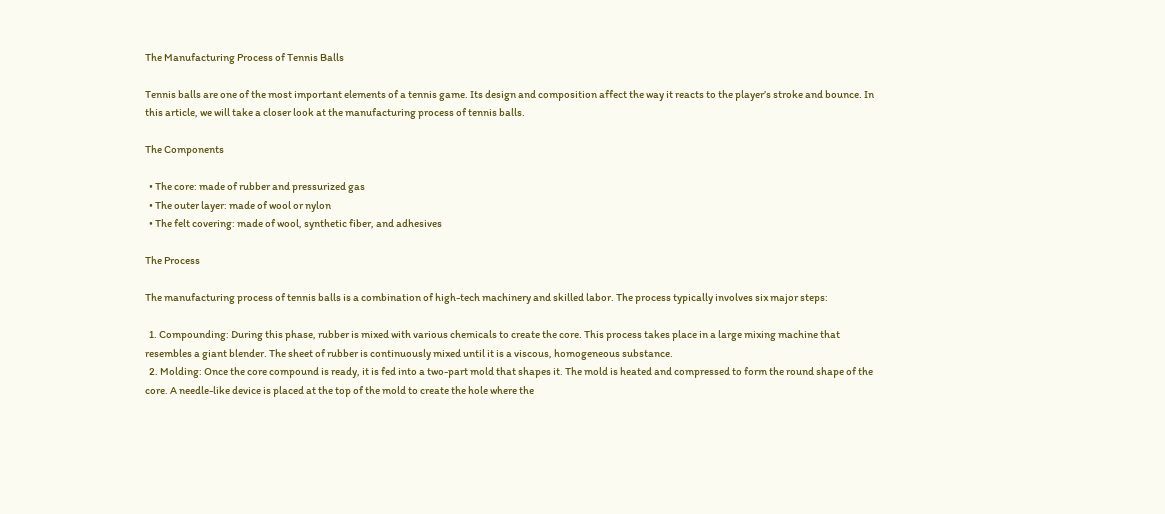The Manufacturing Process of Tennis Balls

Tennis balls are one of the most important elements of a tennis game. Its design and composition affect the way it reacts to the player’s stroke and bounce. In this article, we will take a closer look at the manufacturing process of tennis balls.

The Components

  • The core: made of rubber and pressurized gas
  • The outer layer: made of wool or nylon
  • The felt covering: made of wool, synthetic fiber, and adhesives

The Process

The manufacturing process of tennis balls is a combination of high-tech machinery and skilled labor. The process typically involves six major steps:

  1. Compounding: During this phase, rubber is mixed with various chemicals to create the core. This process takes place in a large mixing machine that resembles a giant blender. The sheet of rubber is continuously mixed until it is a viscous, homogeneous substance.
  2. Molding: Once the core compound is ready, it is fed into a two-part mold that shapes it. The mold is heated and compressed to form the round shape of the core. A needle-like device is placed at the top of the mold to create the hole where the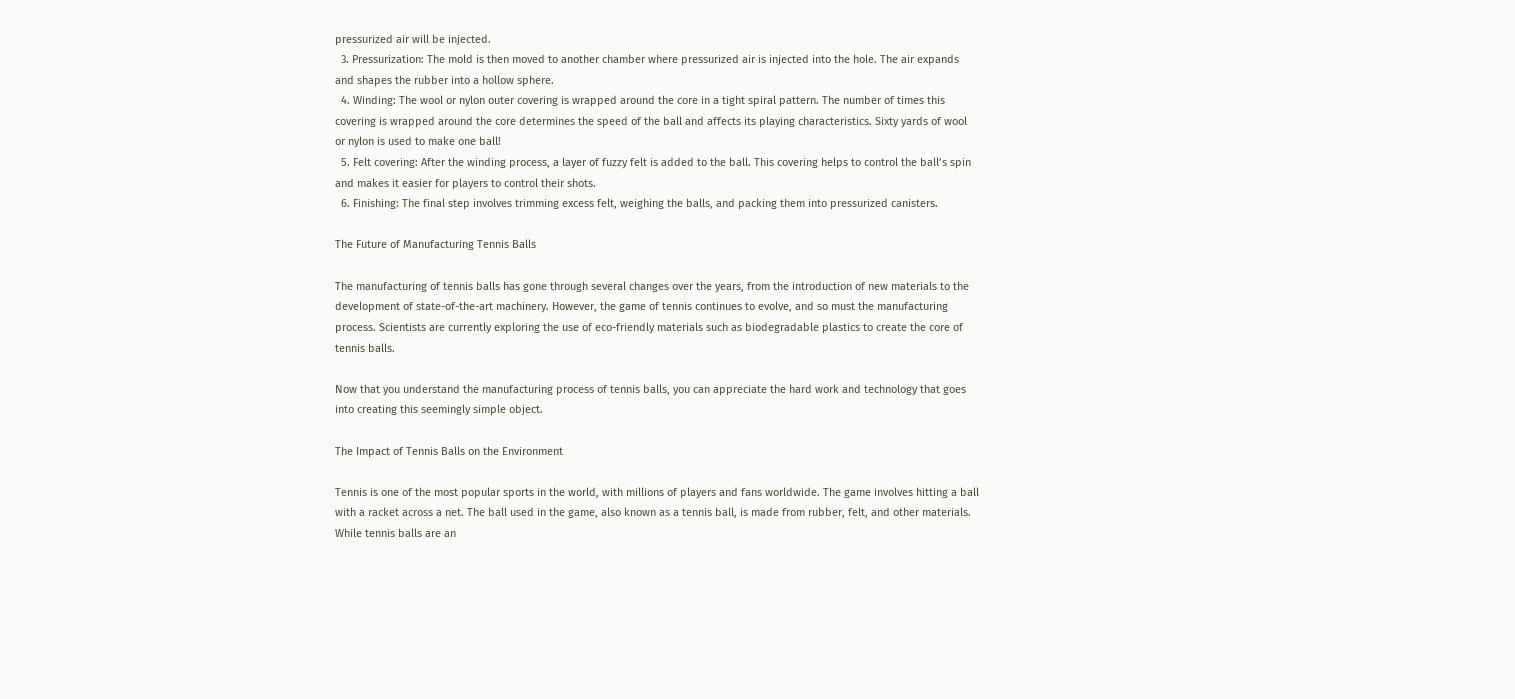pressurized air will be injected.
  3. Pressurization: The mold is then moved to another chamber where pressurized air is injected into the hole. The air expands and shapes the rubber into a hollow sphere.
  4. Winding: The wool or nylon outer covering is wrapped around the core in a tight spiral pattern. The number of times this covering is wrapped around the core determines the speed of the ball and affects its playing characteristics. Sixty yards of wool or nylon is used to make one ball!
  5. Felt covering: After the winding process, a layer of fuzzy felt is added to the ball. This covering helps to control the ball’s spin and makes it easier for players to control their shots.
  6. Finishing: The final step involves trimming excess felt, weighing the balls, and packing them into pressurized canisters.

The Future of Manufacturing Tennis Balls

The manufacturing of tennis balls has gone through several changes over the years, from the introduction of new materials to the development of state-of-the-art machinery. However, the game of tennis continues to evolve, and so must the manufacturing process. Scientists are currently exploring the use of eco-friendly materials such as biodegradable plastics to create the core of tennis balls.

Now that you understand the manufacturing process of tennis balls, you can appreciate the hard work and technology that goes into creating this seemingly simple object.

The Impact of Tennis Balls on the Environment

Tennis is one of the most popular sports in the world, with millions of players and fans worldwide. The game involves hitting a ball with a racket across a net. The ball used in the game, also known as a tennis ball, is made from rubber, felt, and other materials. While tennis balls are an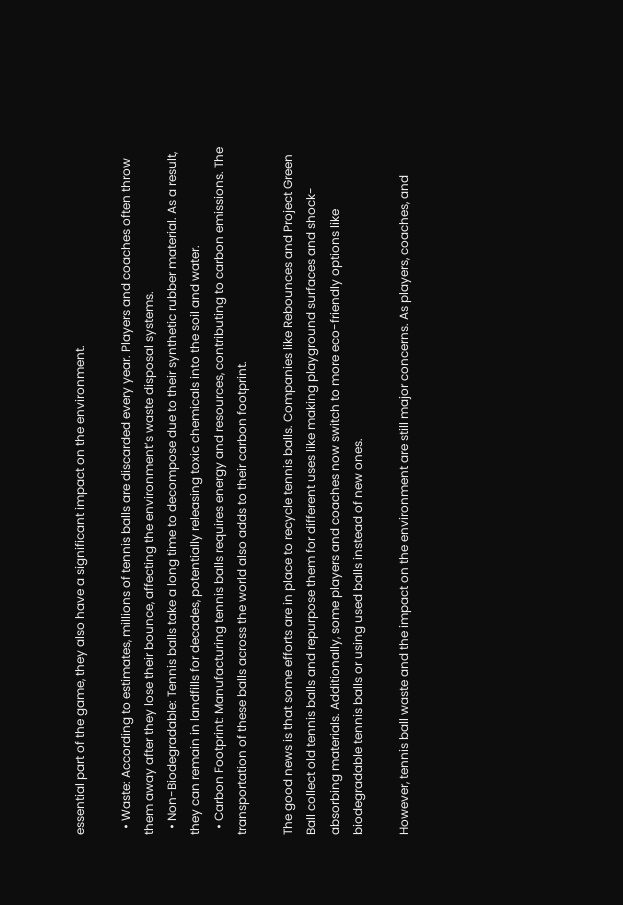essential part of the game, they also have a significant impact on the environment.

  • Waste: According to estimates, millions of tennis balls are discarded every year. Players and coaches often throw them away after they lose their bounce, affecting the environment’s waste disposal systems.
  • Non-Biodegradable: Tennis balls take a long time to decompose due to their synthetic rubber material. As a result, they can remain in landfills for decades, potentially releasing toxic chemicals into the soil and water.
  • Carbon Footprint: Manufacturing tennis balls requires energy and resources, contributing to carbon emissions. The transportation of these balls across the world also adds to their carbon footprint.

The good news is that some efforts are in place to recycle tennis balls. Companies like Rebounces and Project Green Ball collect old tennis balls and repurpose them for different uses like making playground surfaces and shock-absorbing materials. Additionally, some players and coaches now switch to more eco-friendly options like biodegradable tennis balls or using used balls instead of new ones.

However, tennis ball waste and the impact on the environment are still major concerns. As players, coaches, and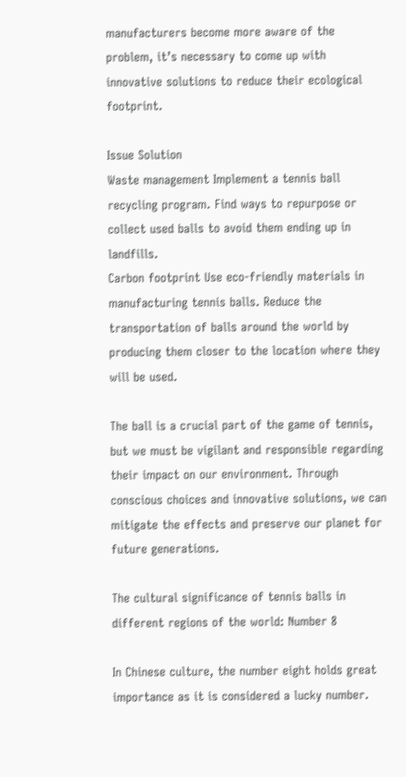manufacturers become more aware of the problem, it’s necessary to come up with innovative solutions to reduce their ecological footprint.

Issue Solution
Waste management Implement a tennis ball recycling program. Find ways to repurpose or collect used balls to avoid them ending up in landfills.
Carbon footprint Use eco-friendly materials in manufacturing tennis balls. Reduce the transportation of balls around the world by producing them closer to the location where they will be used.

The ball is a crucial part of the game of tennis, but we must be vigilant and responsible regarding their impact on our environment. Through conscious choices and innovative solutions, we can mitigate the effects and preserve our planet for future generations.

The cultural significance of tennis balls in different regions of the world: Number 8

In Chinese culture, the number eight holds great importance as it is considered a lucky number.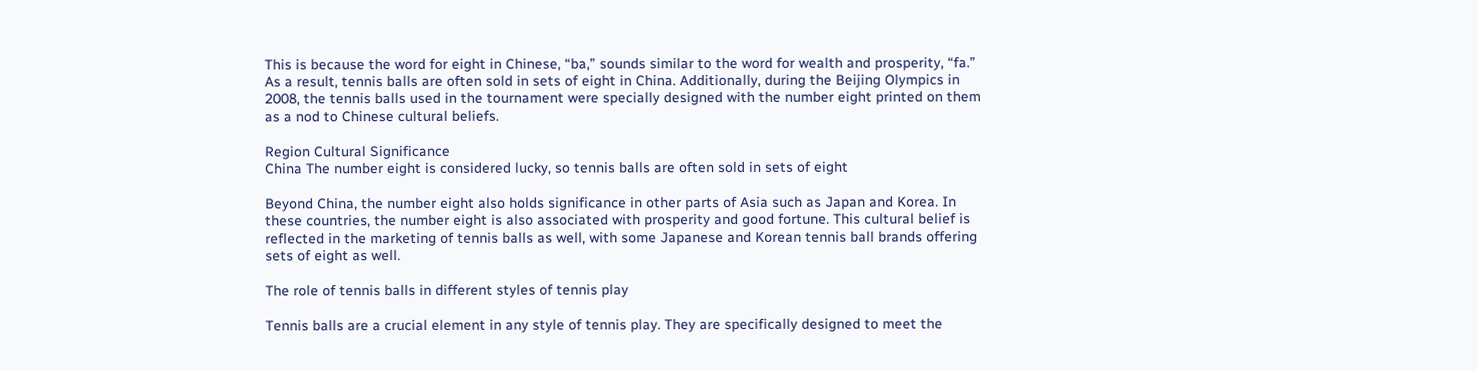This is because the word for eight in Chinese, “ba,” sounds similar to the word for wealth and prosperity, “fa.” As a result, tennis balls are often sold in sets of eight in China. Additionally, during the Beijing Olympics in 2008, the tennis balls used in the tournament were specially designed with the number eight printed on them as a nod to Chinese cultural beliefs.

Region Cultural Significance
China The number eight is considered lucky, so tennis balls are often sold in sets of eight

Beyond China, the number eight also holds significance in other parts of Asia such as Japan and Korea. In these countries, the number eight is also associated with prosperity and good fortune. This cultural belief is reflected in the marketing of tennis balls as well, with some Japanese and Korean tennis ball brands offering sets of eight as well.

The role of tennis balls in different styles of tennis play

Tennis balls are a crucial element in any style of tennis play. They are specifically designed to meet the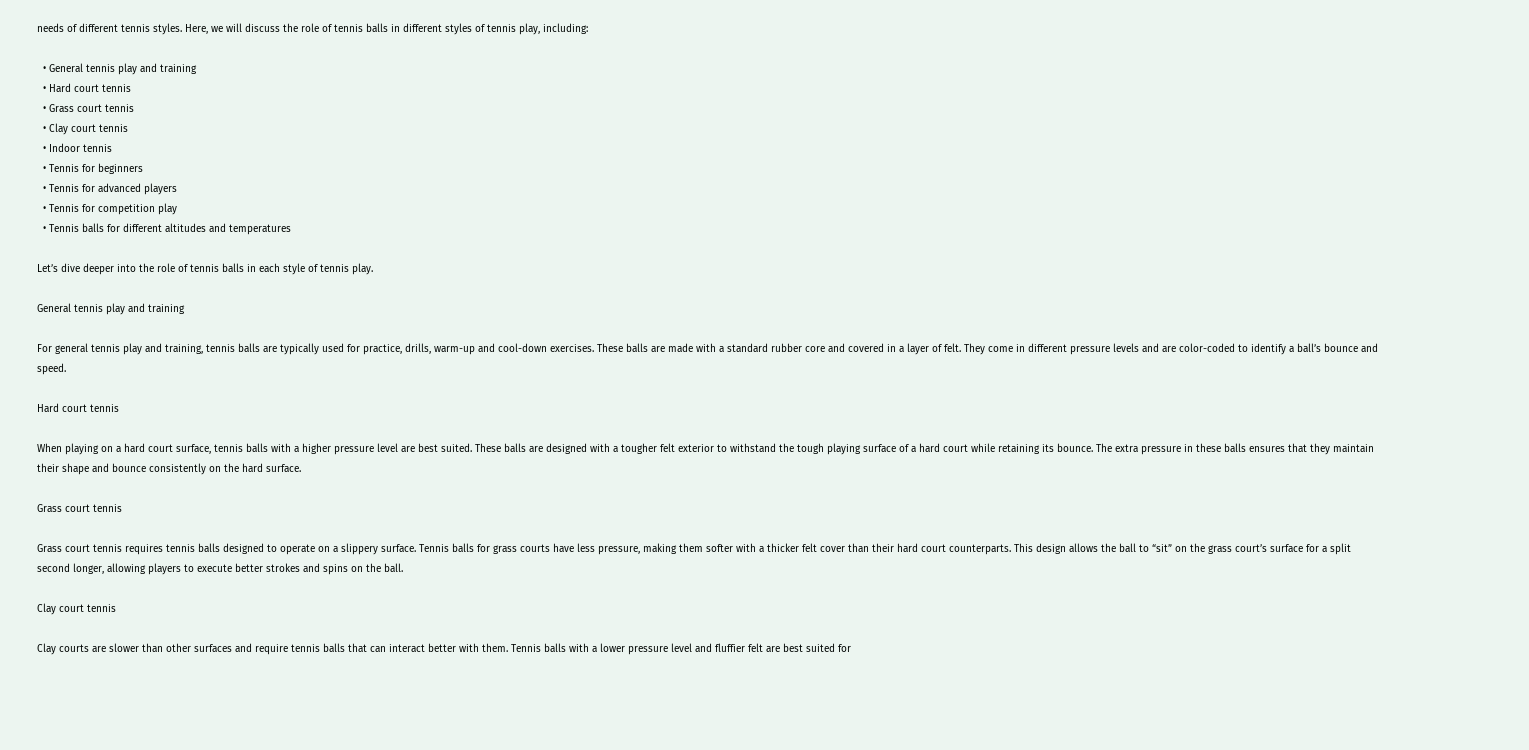needs of different tennis styles. Here, we will discuss the role of tennis balls in different styles of tennis play, including:

  • General tennis play and training
  • Hard court tennis
  • Grass court tennis
  • Clay court tennis
  • Indoor tennis
  • Tennis for beginners
  • Tennis for advanced players
  • Tennis for competition play
  • Tennis balls for different altitudes and temperatures

Let’s dive deeper into the role of tennis balls in each style of tennis play.

General tennis play and training

For general tennis play and training, tennis balls are typically used for practice, drills, warm-up and cool-down exercises. These balls are made with a standard rubber core and covered in a layer of felt. They come in different pressure levels and are color-coded to identify a ball’s bounce and speed.

Hard court tennis

When playing on a hard court surface, tennis balls with a higher pressure level are best suited. These balls are designed with a tougher felt exterior to withstand the tough playing surface of a hard court while retaining its bounce. The extra pressure in these balls ensures that they maintain their shape and bounce consistently on the hard surface.

Grass court tennis

Grass court tennis requires tennis balls designed to operate on a slippery surface. Tennis balls for grass courts have less pressure, making them softer with a thicker felt cover than their hard court counterparts. This design allows the ball to “sit” on the grass court’s surface for a split second longer, allowing players to execute better strokes and spins on the ball.

Clay court tennis

Clay courts are slower than other surfaces and require tennis balls that can interact better with them. Tennis balls with a lower pressure level and fluffier felt are best suited for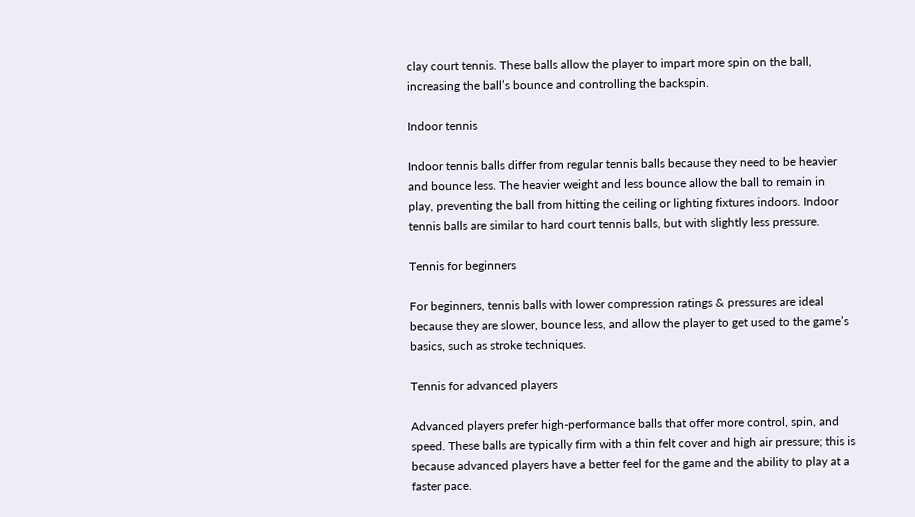clay court tennis. These balls allow the player to impart more spin on the ball, increasing the ball’s bounce and controlling the backspin.

Indoor tennis

Indoor tennis balls differ from regular tennis balls because they need to be heavier and bounce less. The heavier weight and less bounce allow the ball to remain in play, preventing the ball from hitting the ceiling or lighting fixtures indoors. Indoor tennis balls are similar to hard court tennis balls, but with slightly less pressure.

Tennis for beginners

For beginners, tennis balls with lower compression ratings & pressures are ideal because they are slower, bounce less, and allow the player to get used to the game’s basics, such as stroke techniques.

Tennis for advanced players

Advanced players prefer high-performance balls that offer more control, spin, and speed. These balls are typically firm with a thin felt cover and high air pressure; this is because advanced players have a better feel for the game and the ability to play at a faster pace.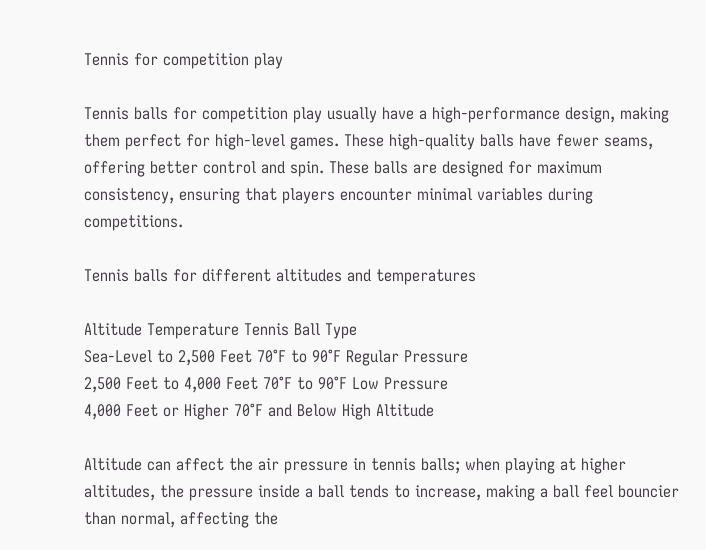Tennis for competition play

Tennis balls for competition play usually have a high-performance design, making them perfect for high-level games. These high-quality balls have fewer seams, offering better control and spin. These balls are designed for maximum consistency, ensuring that players encounter minimal variables during competitions.

Tennis balls for different altitudes and temperatures

Altitude Temperature Tennis Ball Type
Sea-Level to 2,500 Feet 70°F to 90°F Regular Pressure
2,500 Feet to 4,000 Feet 70°F to 90°F Low Pressure
4,000 Feet or Higher 70°F and Below High Altitude

Altitude can affect the air pressure in tennis balls; when playing at higher altitudes, the pressure inside a ball tends to increase, making a ball feel bouncier than normal, affecting the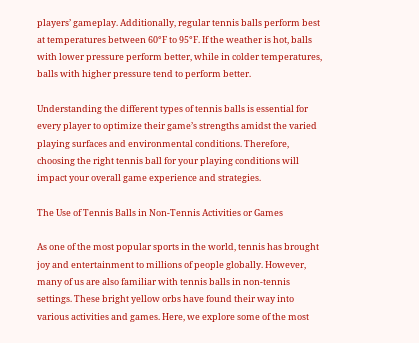players’ gameplay. Additionally, regular tennis balls perform best at temperatures between 60°F to 95°F. If the weather is hot, balls with lower pressure perform better, while in colder temperatures, balls with higher pressure tend to perform better.

Understanding the different types of tennis balls is essential for every player to optimize their game’s strengths amidst the varied playing surfaces and environmental conditions. Therefore, choosing the right tennis ball for your playing conditions will impact your overall game experience and strategies.

The Use of Tennis Balls in Non-Tennis Activities or Games

As one of the most popular sports in the world, tennis has brought joy and entertainment to millions of people globally. However, many of us are also familiar with tennis balls in non-tennis settings. These bright yellow orbs have found their way into various activities and games. Here, we explore some of the most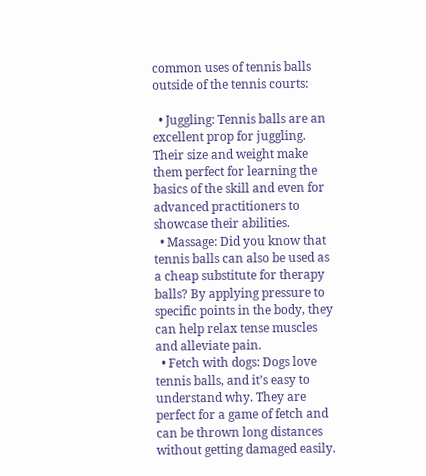common uses of tennis balls outside of the tennis courts:

  • Juggling: Tennis balls are an excellent prop for juggling. Their size and weight make them perfect for learning the basics of the skill and even for advanced practitioners to showcase their abilities.
  • Massage: Did you know that tennis balls can also be used as a cheap substitute for therapy balls? By applying pressure to specific points in the body, they can help relax tense muscles and alleviate pain.
  • Fetch with dogs: Dogs love tennis balls, and it’s easy to understand why. They are perfect for a game of fetch and can be thrown long distances without getting damaged easily.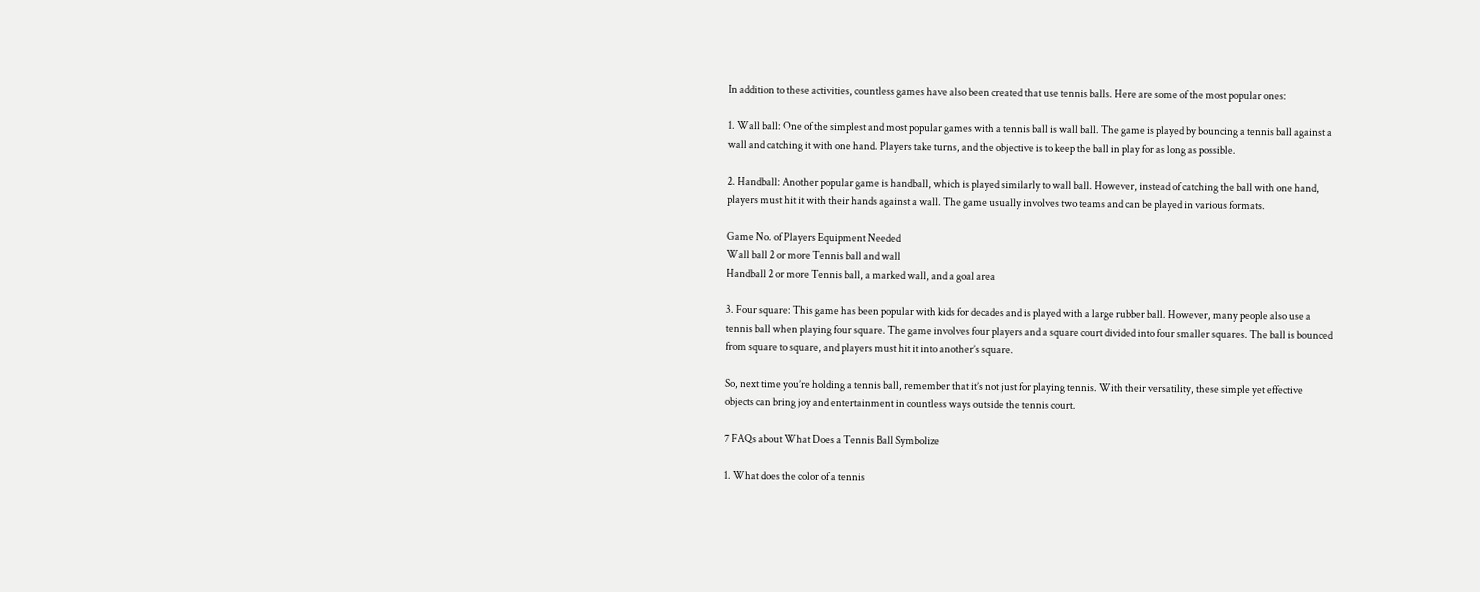In addition to these activities, countless games have also been created that use tennis balls. Here are some of the most popular ones:

1. Wall ball: One of the simplest and most popular games with a tennis ball is wall ball. The game is played by bouncing a tennis ball against a wall and catching it with one hand. Players take turns, and the objective is to keep the ball in play for as long as possible.

2. Handball: Another popular game is handball, which is played similarly to wall ball. However, instead of catching the ball with one hand, players must hit it with their hands against a wall. The game usually involves two teams and can be played in various formats.

Game No. of Players Equipment Needed
Wall ball 2 or more Tennis ball and wall
Handball 2 or more Tennis ball, a marked wall, and a goal area

3. Four square: This game has been popular with kids for decades and is played with a large rubber ball. However, many people also use a tennis ball when playing four square. The game involves four players and a square court divided into four smaller squares. The ball is bounced from square to square, and players must hit it into another’s square.

So, next time you’re holding a tennis ball, remember that it’s not just for playing tennis. With their versatility, these simple yet effective objects can bring joy and entertainment in countless ways outside the tennis court.

7 FAQs about What Does a Tennis Ball Symbolize

1. What does the color of a tennis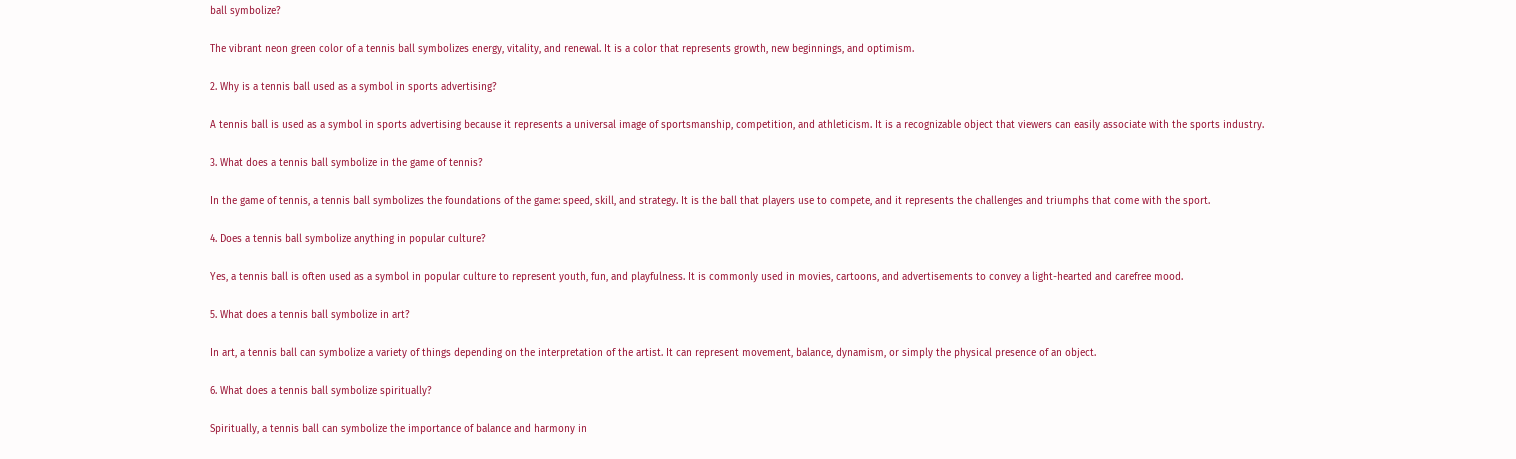ball symbolize?

The vibrant neon green color of a tennis ball symbolizes energy, vitality, and renewal. It is a color that represents growth, new beginnings, and optimism.

2. Why is a tennis ball used as a symbol in sports advertising?

A tennis ball is used as a symbol in sports advertising because it represents a universal image of sportsmanship, competition, and athleticism. It is a recognizable object that viewers can easily associate with the sports industry.

3. What does a tennis ball symbolize in the game of tennis?

In the game of tennis, a tennis ball symbolizes the foundations of the game: speed, skill, and strategy. It is the ball that players use to compete, and it represents the challenges and triumphs that come with the sport.

4. Does a tennis ball symbolize anything in popular culture?

Yes, a tennis ball is often used as a symbol in popular culture to represent youth, fun, and playfulness. It is commonly used in movies, cartoons, and advertisements to convey a light-hearted and carefree mood.

5. What does a tennis ball symbolize in art?

In art, a tennis ball can symbolize a variety of things depending on the interpretation of the artist. It can represent movement, balance, dynamism, or simply the physical presence of an object.

6. What does a tennis ball symbolize spiritually?

Spiritually, a tennis ball can symbolize the importance of balance and harmony in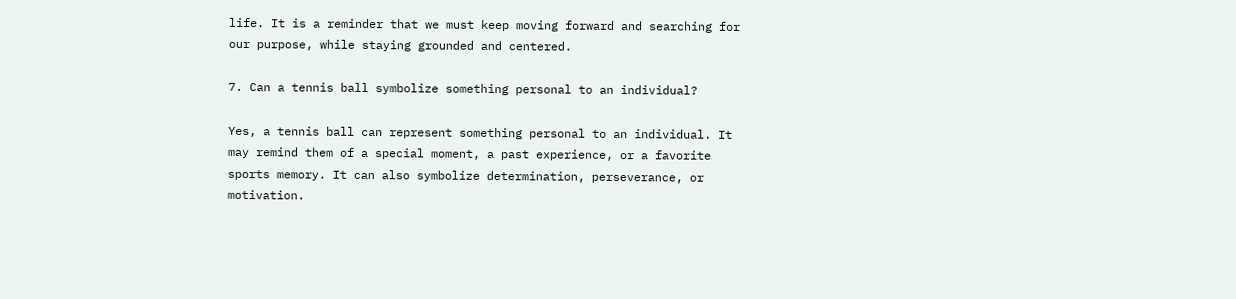life. It is a reminder that we must keep moving forward and searching for our purpose, while staying grounded and centered.

7. Can a tennis ball symbolize something personal to an individual?

Yes, a tennis ball can represent something personal to an individual. It may remind them of a special moment, a past experience, or a favorite sports memory. It can also symbolize determination, perseverance, or motivation.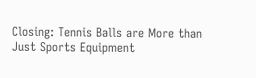Closing: Tennis Balls are More than Just Sports Equipment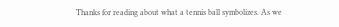Thanks for reading about what a tennis ball symbolizes. As we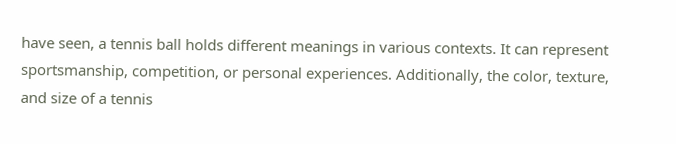have seen, a tennis ball holds different meanings in various contexts. It can represent sportsmanship, competition, or personal experiences. Additionally, the color, texture, and size of a tennis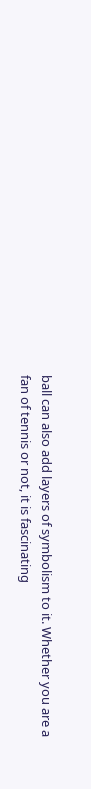ball can also add layers of symbolism to it. Whether you are a fan of tennis or not, it is fascinating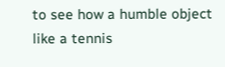to see how a humble object like a tennis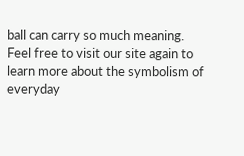ball can carry so much meaning. Feel free to visit our site again to learn more about the symbolism of everyday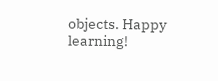objects. Happy learning!